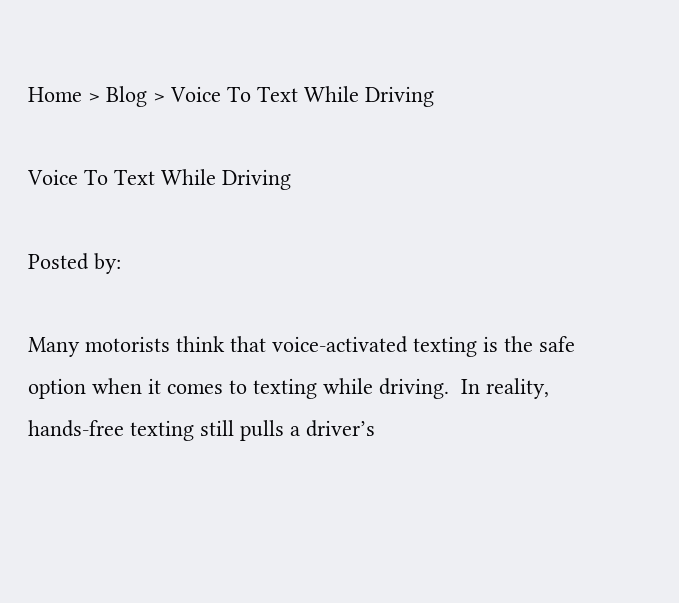Home > Blog > Voice To Text While Driving

Voice To Text While Driving

Posted by:

Many motorists think that voice-activated texting is the safe option when it comes to texting while driving.  In reality, hands-free texting still pulls a driver’s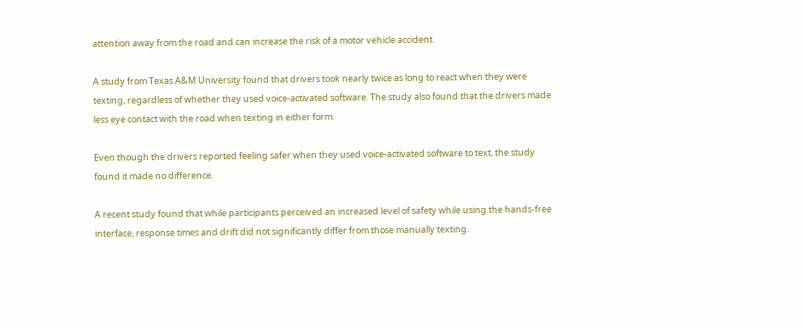attention away from the road and can increase the risk of a motor vehicle accident.

A study from Texas A&M University found that drivers took nearly twice as long to react when they were texting, regardless of whether they used voice-activated software. The study also found that the drivers made less eye contact with the road when texting in either form.

Even though the drivers reported feeling safer when they used voice-activated software to text, the study found it made no difference.

A recent study found that while participants perceived an increased level of safety while using the hands-free interface, response times and drift did not significantly differ from those manually texting.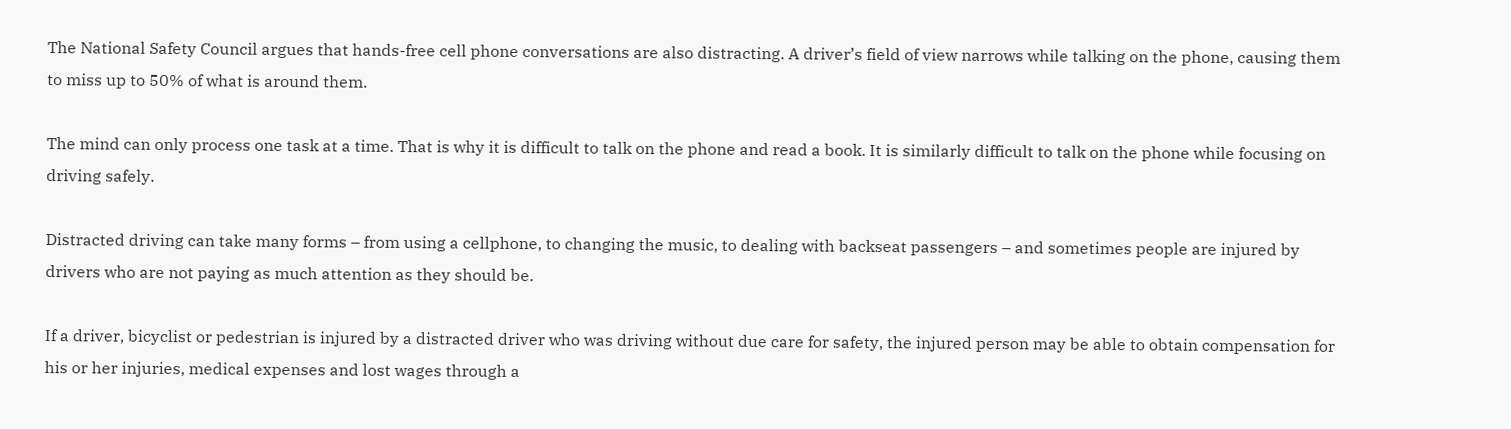The National Safety Council argues that hands-free cell phone conversations are also distracting. A driver’s field of view narrows while talking on the phone, causing them to miss up to 50% of what is around them.

The mind can only process one task at a time. That is why it is difficult to talk on the phone and read a book. It is similarly difficult to talk on the phone while focusing on driving safely.

Distracted driving can take many forms – from using a cellphone, to changing the music, to dealing with backseat passengers – and sometimes people are injured by drivers who are not paying as much attention as they should be.

If a driver, bicyclist or pedestrian is injured by a distracted driver who was driving without due care for safety, the injured person may be able to obtain compensation for his or her injuries, medical expenses and lost wages through a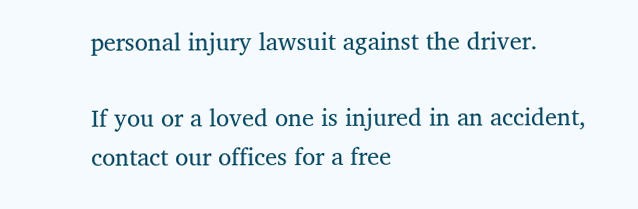personal injury lawsuit against the driver.

If you or a loved one is injured in an accident, contact our offices for a free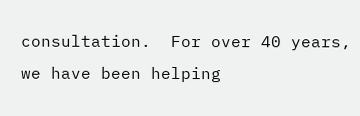consultation.  For over 40 years, we have been helping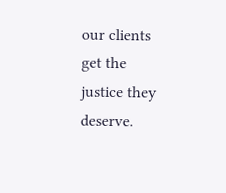our clients get the justice they deserve.